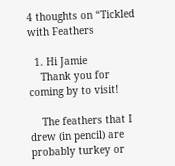4 thoughts on “Tickled with Feathers

  1. Hi Jamie
    Thank you for coming by to visit!

    The feathers that I drew (in pencil) are probably turkey or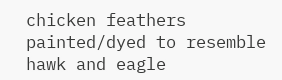chicken feathers painted/dyed to resemble hawk and eagle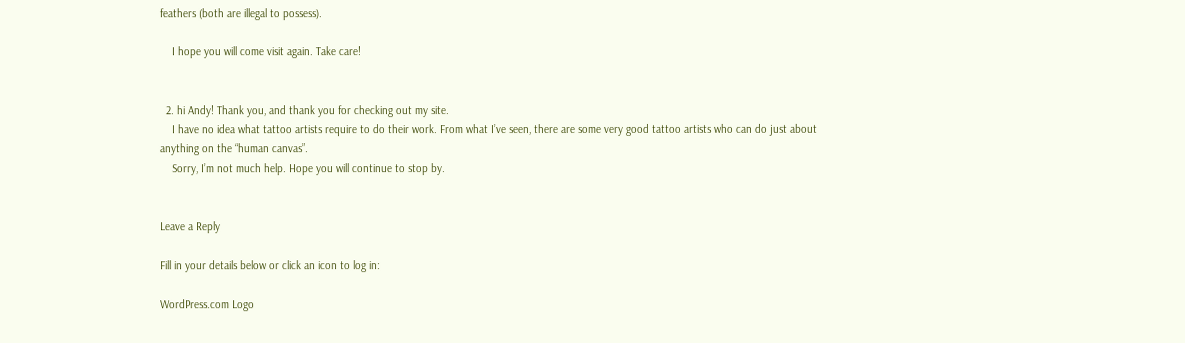feathers (both are illegal to possess).

    I hope you will come visit again. Take care!


  2. hi Andy! Thank you, and thank you for checking out my site.
    I have no idea what tattoo artists require to do their work. From what I’ve seen, there are some very good tattoo artists who can do just about anything on the “human canvas”.
    Sorry, I’m not much help. Hope you will continue to stop by.


Leave a Reply

Fill in your details below or click an icon to log in:

WordPress.com Logo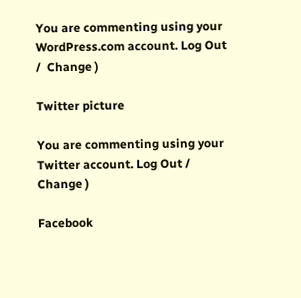You are commenting using your WordPress.com account. Log Out /  Change )

Twitter picture

You are commenting using your Twitter account. Log Out /  Change )

Facebook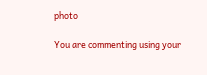photo

You are commenting using your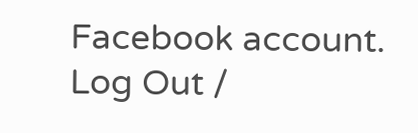Facebook account. Log Out /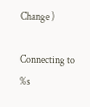Change )

Connecting to %s